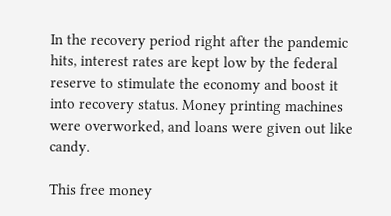In the recovery period right after the pandemic hits, interest rates are kept low by the federal reserve to stimulate the economy and boost it into recovery status. Money printing machines were overworked, and loans were given out like candy.

This free money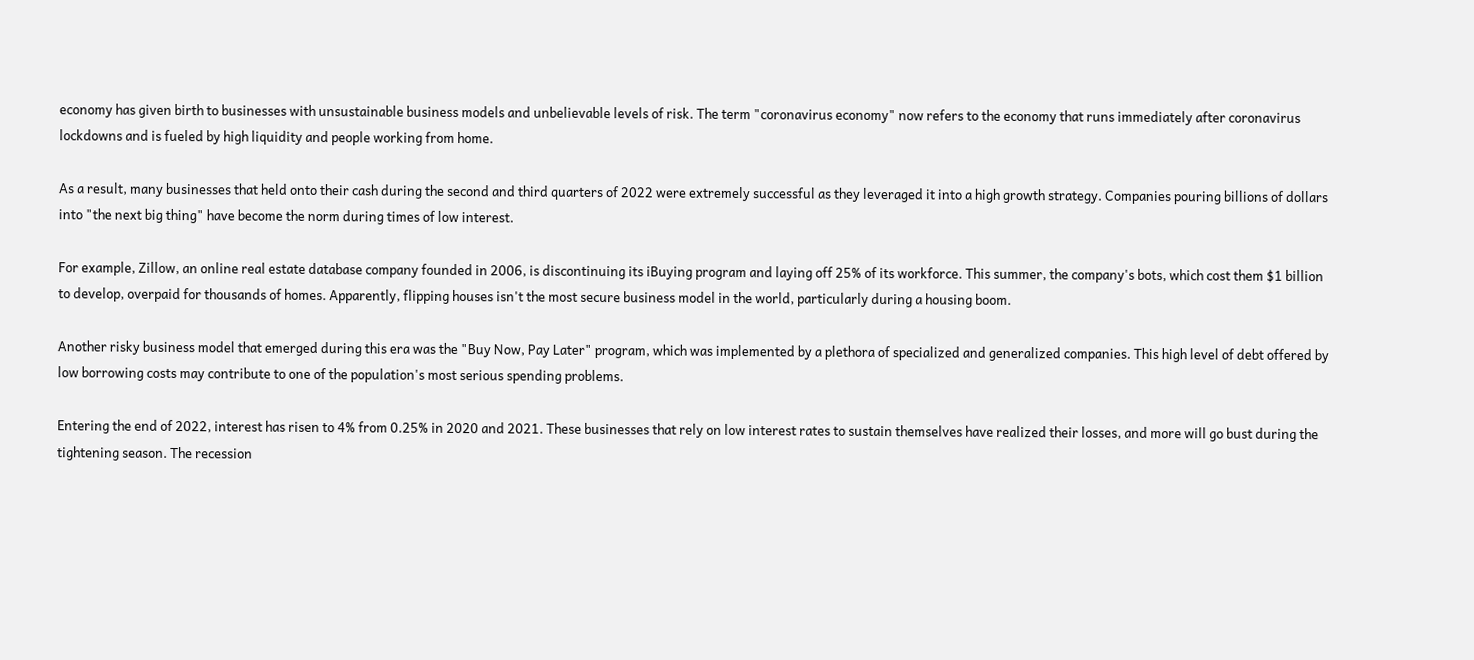economy has given birth to businesses with unsustainable business models and unbelievable levels of risk. The term "coronavirus economy" now refers to the economy that runs immediately after coronavirus lockdowns and is fueled by high liquidity and people working from home.

As a result, many businesses that held onto their cash during the second and third quarters of 2022 were extremely successful as they leveraged it into a high growth strategy. Companies pouring billions of dollars into "the next big thing" have become the norm during times of low interest.

For example, Zillow, an online real estate database company founded in 2006, is discontinuing its iBuying program and laying off 25% of its workforce. This summer, the company's bots, which cost them $1 billion to develop, overpaid for thousands of homes. Apparently, flipping houses isn't the most secure business model in the world, particularly during a housing boom.

Another risky business model that emerged during this era was the "Buy Now, Pay Later" program, which was implemented by a plethora of specialized and generalized companies. This high level of debt offered by low borrowing costs may contribute to one of the population's most serious spending problems.

Entering the end of 2022, interest has risen to 4% from 0.25% in 2020 and 2021. These businesses that rely on low interest rates to sustain themselves have realized their losses, and more will go bust during the tightening season. The recession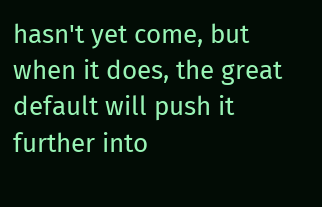hasn't yet come, but when it does, the great default will push it further into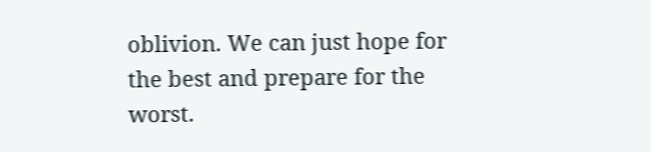oblivion. We can just hope for the best and prepare for the worst.